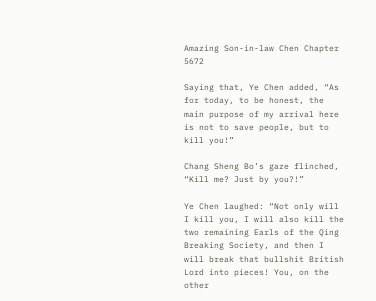Amazing Son-in-law Chen Chapter 5672

Saying that, Ye Chen added, “As for today, to be honest, the main purpose of my arrival here is not to save people, but to kill you!”

Chang Sheng Bo’s gaze flinched, “Kill me? Just by you?!”

Ye Chen laughed: “Not only will I kill you, I will also kill the two remaining Earls of the Qing Breaking Society, and then I will break that bullshit British Lord into pieces! You, on the other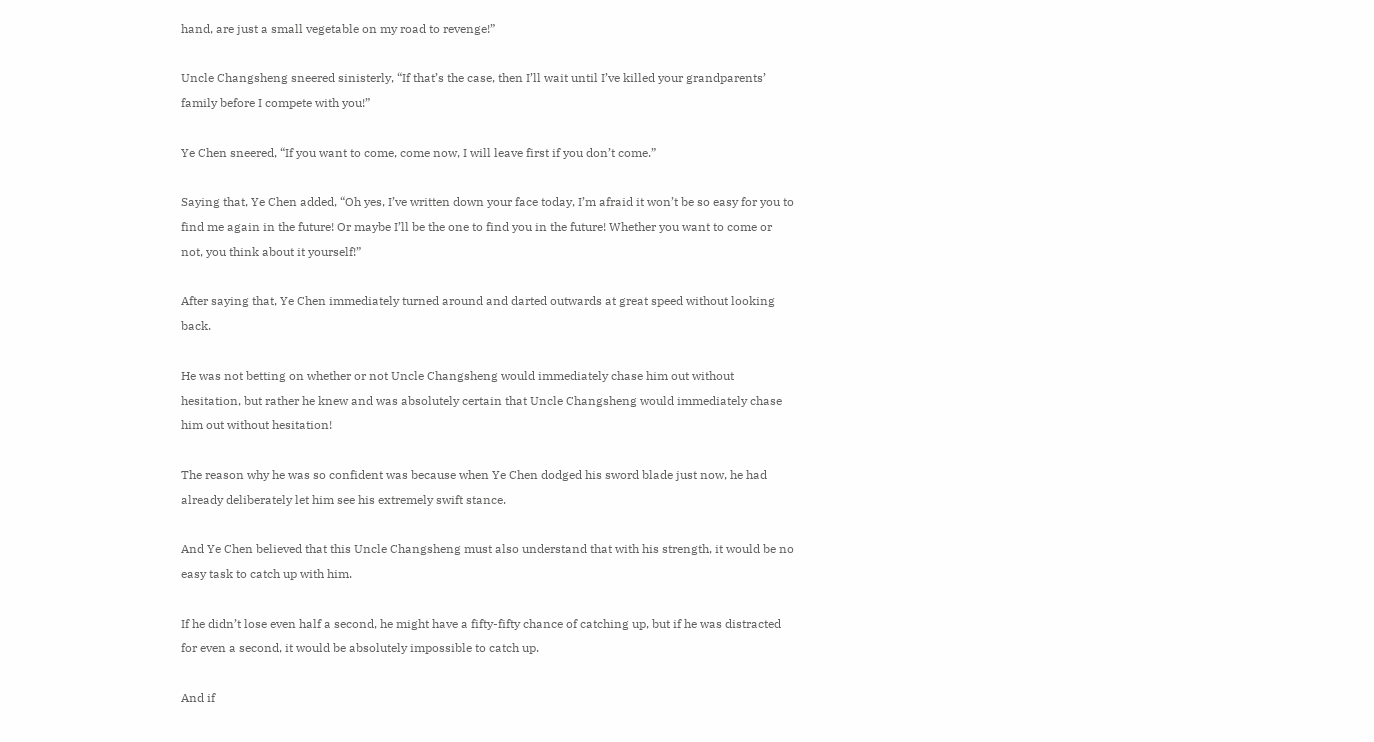hand, are just a small vegetable on my road to revenge!”

Uncle Changsheng sneered sinisterly, “If that’s the case, then I’ll wait until I’ve killed your grandparents’ family before I compete with you!”

Ye Chen sneered, “If you want to come, come now, I will leave first if you don’t come.”

Saying that, Ye Chen added, “Oh yes, I’ve written down your face today, I’m afraid it won’t be so easy for you to find me again in the future! Or maybe I’ll be the one to find you in the future! Whether you want to come or not, you think about it yourself!”

After saying that, Ye Chen immediately turned around and darted outwards at great speed without looking back.

He was not betting on whether or not Uncle Changsheng would immediately chase him out without hesitation, but rather he knew and was absolutely certain that Uncle Changsheng would immediately chase him out without hesitation!

The reason why he was so confident was because when Ye Chen dodged his sword blade just now, he had already deliberately let him see his extremely swift stance.

And Ye Chen believed that this Uncle Changsheng must also understand that with his strength, it would be no easy task to catch up with him.

If he didn’t lose even half a second, he might have a fifty-fifty chance of catching up, but if he was distracted for even a second, it would be absolutely impossible to catch up.

And if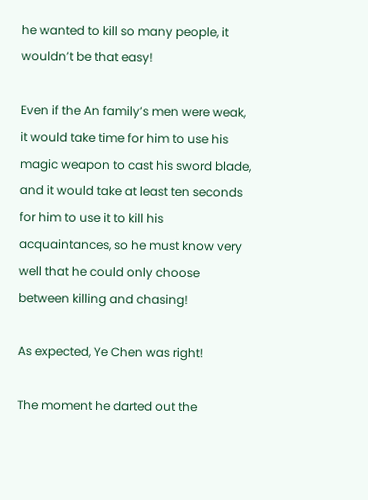he wanted to kill so many people, it wouldn’t be that easy!

Even if the An family’s men were weak, it would take time for him to use his magic weapon to cast his sword blade, and it would take at least ten seconds for him to use it to kill his acquaintances, so he must know very well that he could only choose between killing and chasing!

As expected, Ye Chen was right!

The moment he darted out the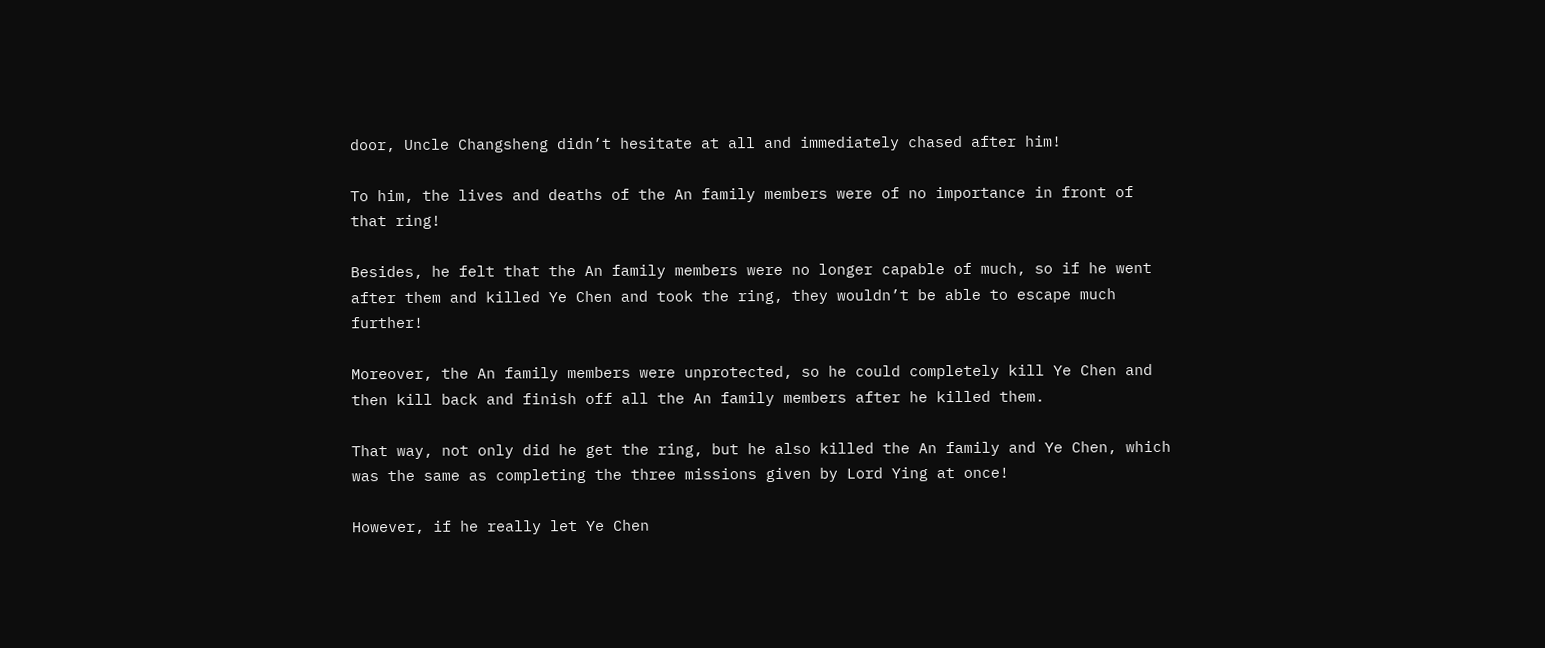door, Uncle Changsheng didn’t hesitate at all and immediately chased after him!

To him, the lives and deaths of the An family members were of no importance in front of that ring!

Besides, he felt that the An family members were no longer capable of much, so if he went after them and killed Ye Chen and took the ring, they wouldn’t be able to escape much further!

Moreover, the An family members were unprotected, so he could completely kill Ye Chen and then kill back and finish off all the An family members after he killed them.

That way, not only did he get the ring, but he also killed the An family and Ye Chen, which was the same as completing the three missions given by Lord Ying at once!

However, if he really let Ye Chen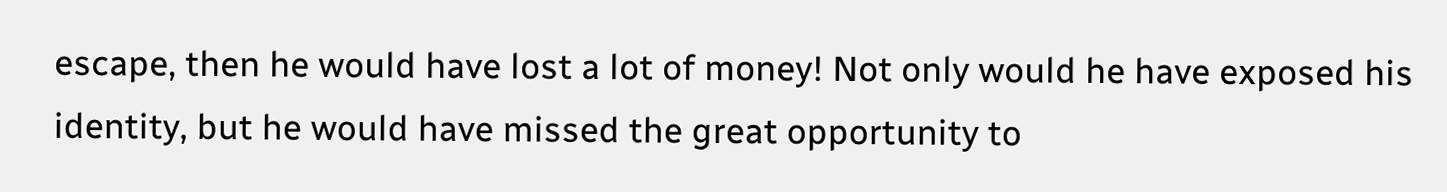escape, then he would have lost a lot of money! Not only would he have exposed his identity, but he would have missed the great opportunity to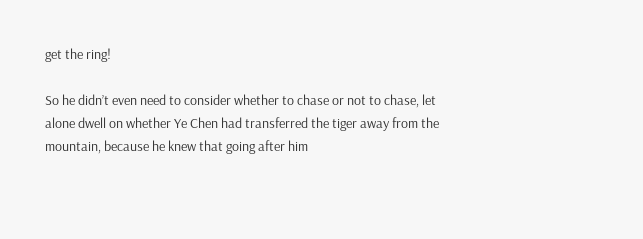get the ring!

So he didn’t even need to consider whether to chase or not to chase, let alone dwell on whether Ye Chen had transferred the tiger away from the mountain, because he knew that going after him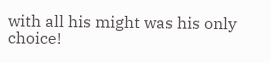with all his might was his only choice!